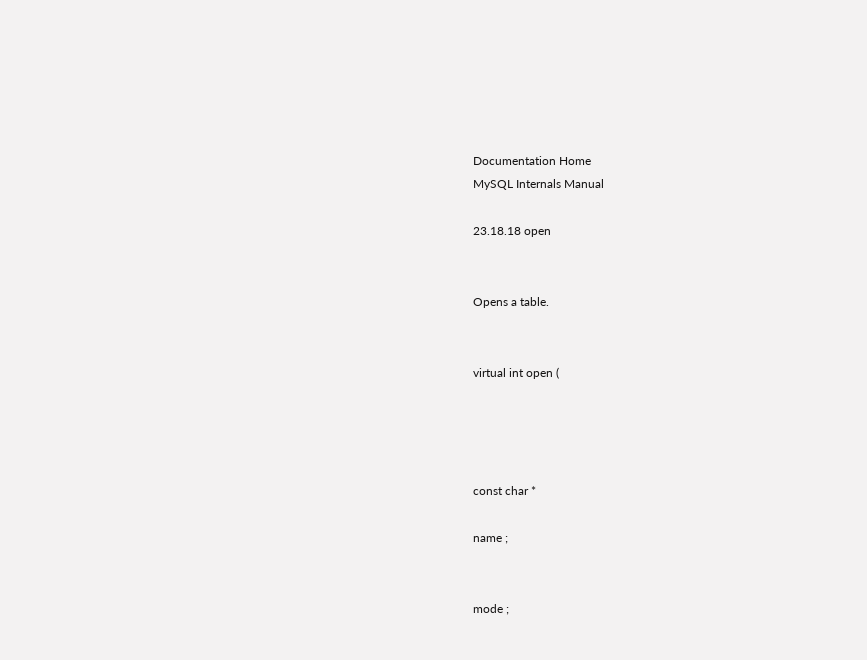Documentation Home
MySQL Internals Manual

23.18.18 open


Opens a table.


virtual int open (




const char *

name ;


mode ;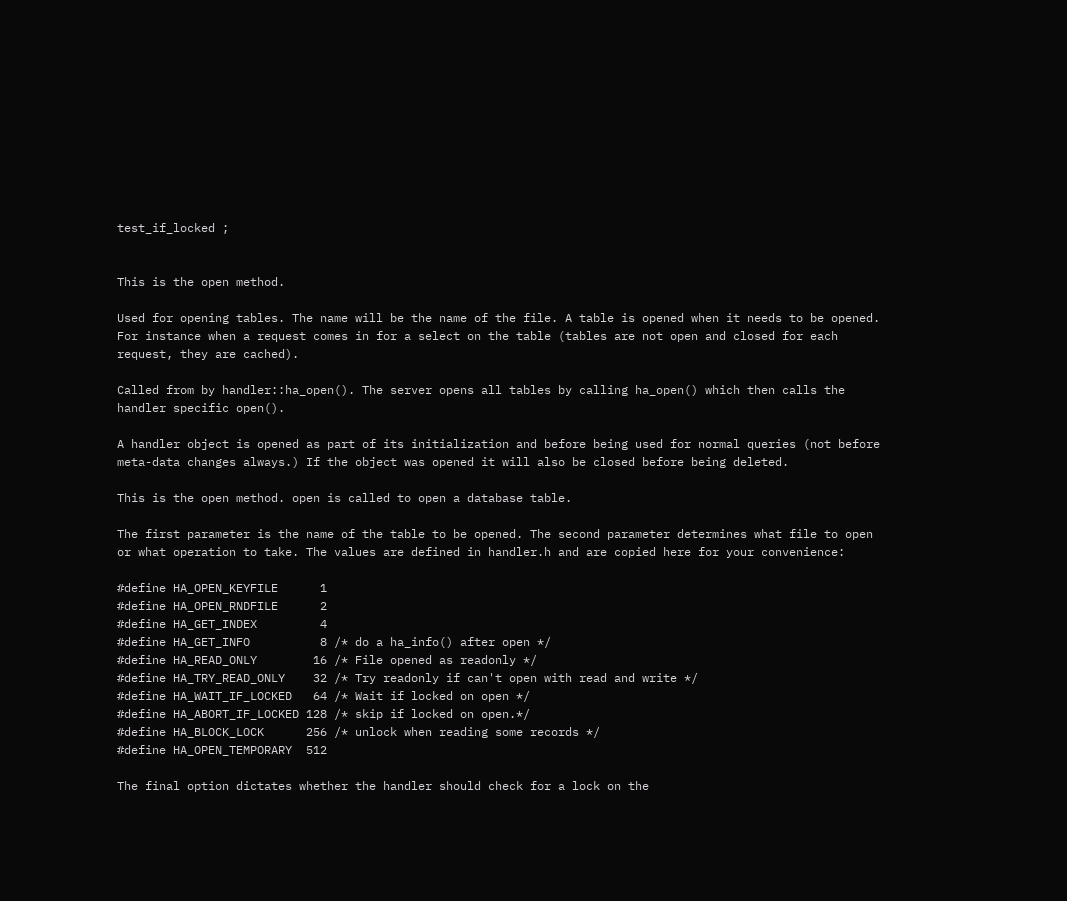test_if_locked ;


This is the open method.

Used for opening tables. The name will be the name of the file. A table is opened when it needs to be opened. For instance when a request comes in for a select on the table (tables are not open and closed for each request, they are cached).

Called from by handler::ha_open(). The server opens all tables by calling ha_open() which then calls the handler specific open().

A handler object is opened as part of its initialization and before being used for normal queries (not before meta-data changes always.) If the object was opened it will also be closed before being deleted.

This is the open method. open is called to open a database table.

The first parameter is the name of the table to be opened. The second parameter determines what file to open or what operation to take. The values are defined in handler.h and are copied here for your convenience:

#define HA_OPEN_KEYFILE      1
#define HA_OPEN_RNDFILE      2
#define HA_GET_INDEX         4
#define HA_GET_INFO          8 /* do a ha_info() after open */
#define HA_READ_ONLY        16 /* File opened as readonly */
#define HA_TRY_READ_ONLY    32 /* Try readonly if can't open with read and write */
#define HA_WAIT_IF_LOCKED   64 /* Wait if locked on open */
#define HA_ABORT_IF_LOCKED 128 /* skip if locked on open.*/
#define HA_BLOCK_LOCK      256 /* unlock when reading some records */
#define HA_OPEN_TEMPORARY  512

The final option dictates whether the handler should check for a lock on the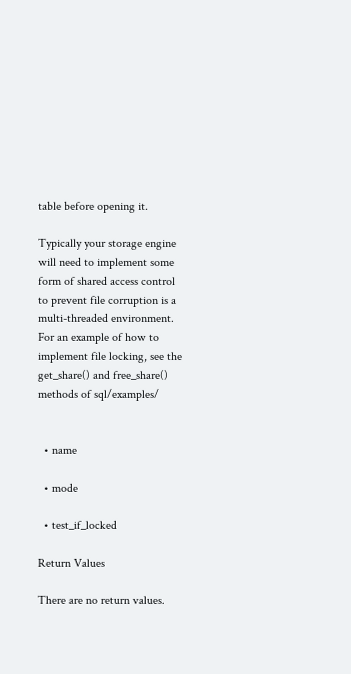table before opening it.

Typically your storage engine will need to implement some form of shared access control to prevent file corruption is a multi-threaded environment. For an example of how to implement file locking, see the get_share() and free_share() methods of sql/examples/


  • name

  • mode

  • test_if_locked

Return Values

There are no return values.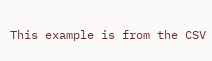This example is from the CSV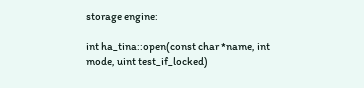storage engine:

int ha_tina::open(const char *name, int mode, uint test_if_locked)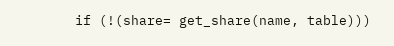if (!(share= get_share(name, table)))